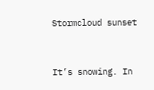Stormcloud sunset


It’s snowing. In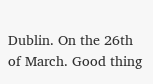Dublin. On the 26th of March. Good thing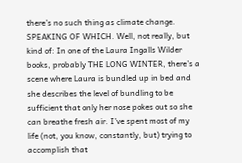there’s no such thing as climate change. SPEAKING OF WHICH. Well, not really, but kind of: In one of the Laura Ingalls Wilder books, probably THE LONG WINTER, there’s a scene where Laura is bundled up in bed and she describes the level of bundling to be sufficient that only her nose pokes out so she can breathe fresh air. I’ve spent most of my life (not, you know, constantly, but) trying to accomplish that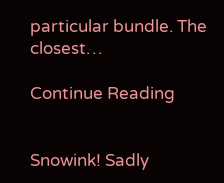particular bundle. The closest…

Continue Reading


Snowink! Sadly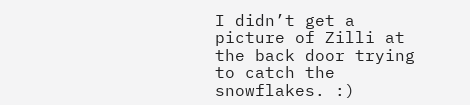I didn’t get a picture of Zilli at the back door trying to catch the snowflakes. :)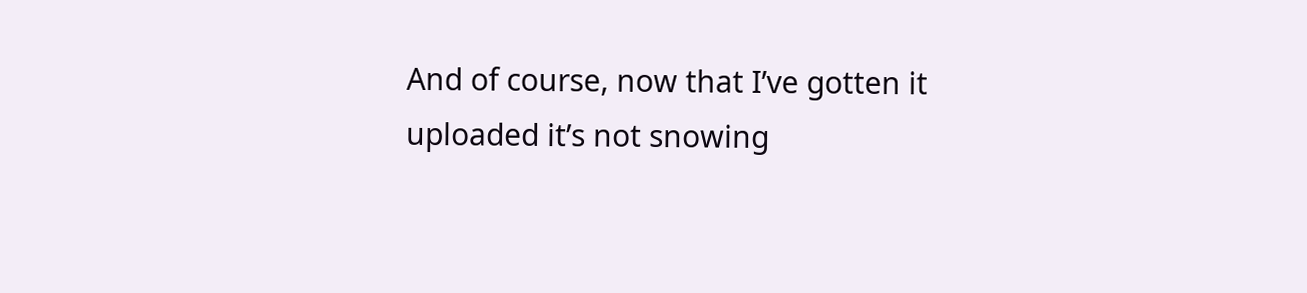And of course, now that I’ve gotten it uploaded it’s not snowing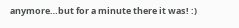anymore…but for a minute there it was! :)